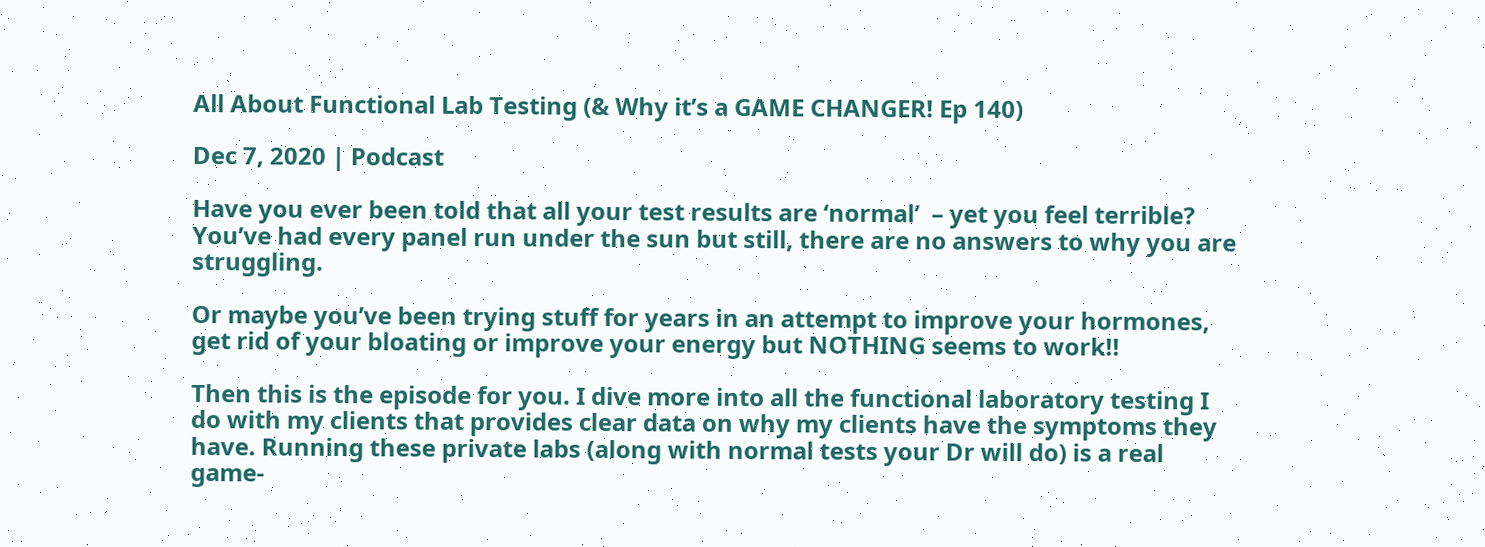All About Functional Lab Testing (& Why it’s a GAME CHANGER! Ep 140)

Dec 7, 2020 | Podcast

Have you ever been told that all your test results are ‘normal’  – yet you feel terrible? You’ve had every panel run under the sun but still, there are no answers to why you are struggling.

Or maybe you’ve been trying stuff for years in an attempt to improve your hormones, get rid of your bloating or improve your energy but NOTHING seems to work!!

Then this is the episode for you. I dive more into all the functional laboratory testing I do with my clients that provides clear data on why my clients have the symptoms they have. Running these private labs (along with normal tests your Dr will do) is a real game-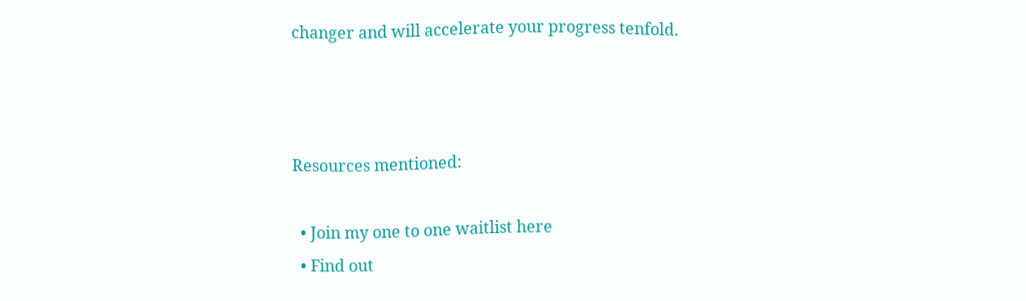changer and will accelerate your progress tenfold.



Resources mentioned:

  • Join my one to one waitlist here
  • Find out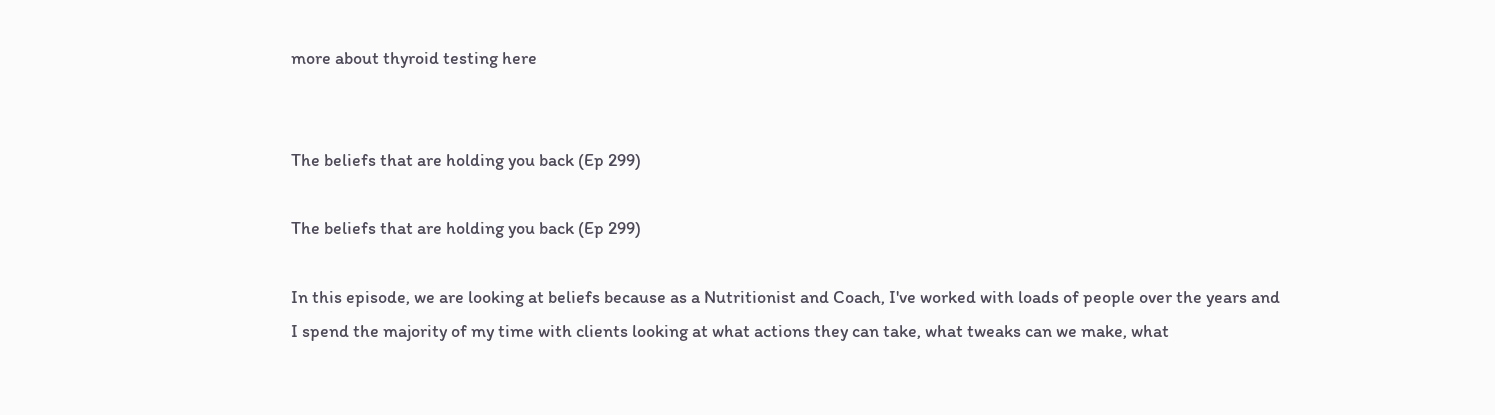more about thyroid testing here


The beliefs that are holding you back (Ep 299)

The beliefs that are holding you back (Ep 299)

In this episode, we are looking at beliefs because as a Nutritionist and Coach, I've worked with loads of people over the years and I spend the majority of my time with clients looking at what actions they can take, what tweaks can we make, what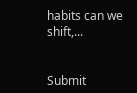habits can we shift,...


Submit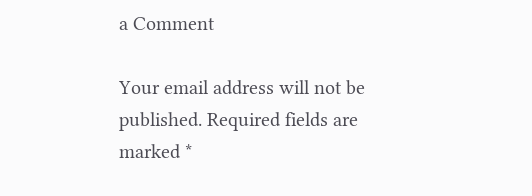a Comment

Your email address will not be published. Required fields are marked *